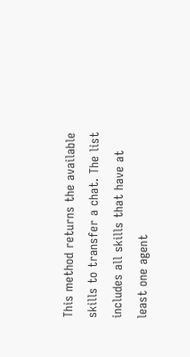This method returns the available skills to transfer a chat. The list includes all skills that have at least one agent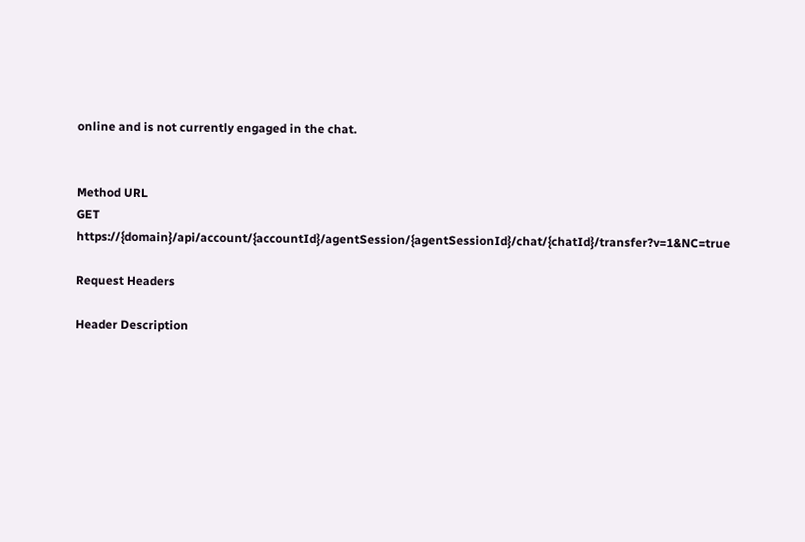online and is not currently engaged in the chat.


Method URL
GET https://{domain}/api/account/{accountId}/agentSession/{agentSessionId}/chat/{chatId}/transfer?v=1&NC=true

Request Headers

Header Description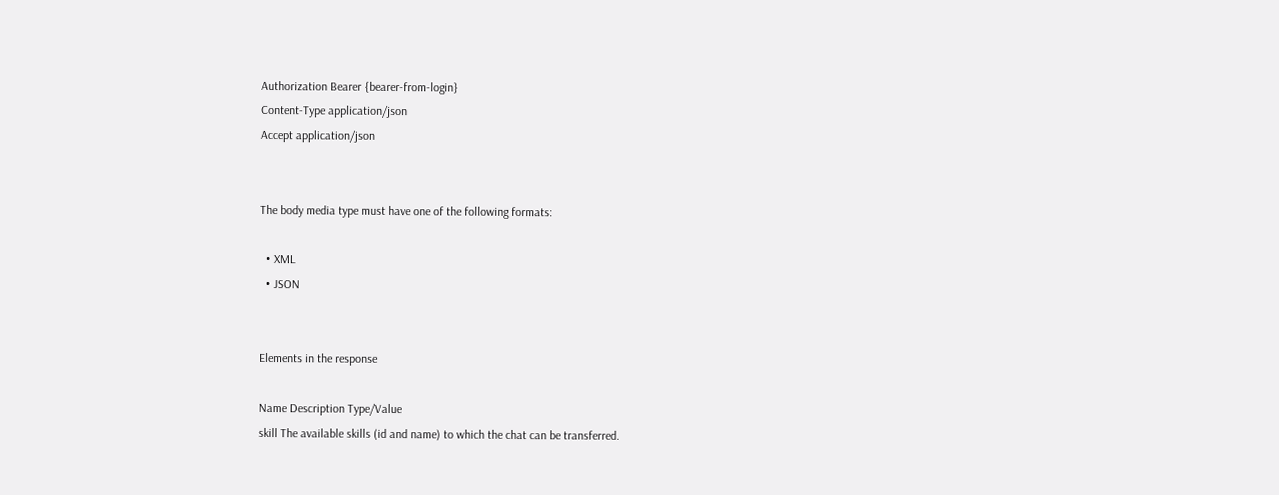Authorization Bearer {bearer-from-login}
Content-Type application/json
Accept application/json


The body media type must have one of the following formats:

  • XML
  • JSON


Elements in the response

Name Description Type/Value
skill The available skills (id and name) to which the chat can be transferred.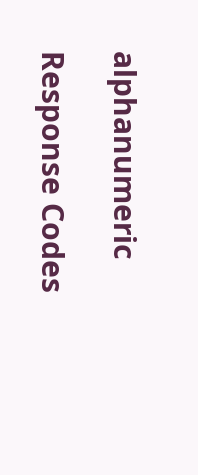alphanumeric

Response Codes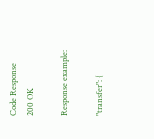Code Response
200 OK

Response example:

"transfer": {